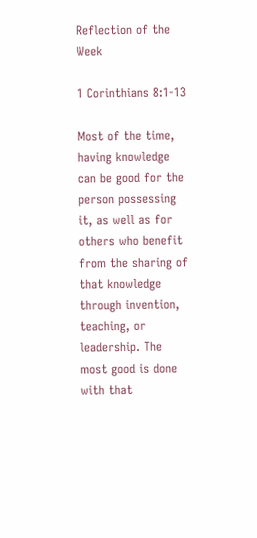Reflection of the Week

1 Corinthians 8:1-13

Most of the time, having knowledge can be good for the person possessing it, as well as for others who benefit from the sharing of that knowledge through invention, teaching, or leadership. The most good is done with that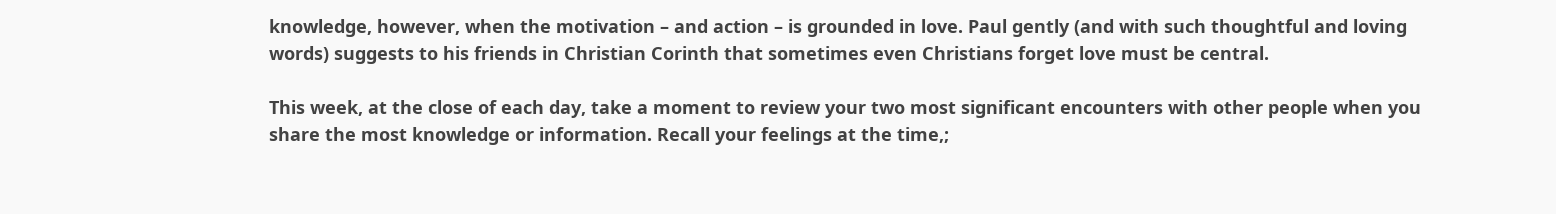knowledge, however, when the motivation – and action – is grounded in love. Paul gently (and with such thoughtful and loving words) suggests to his friends in Christian Corinth that sometimes even Christians forget love must be central.

This week, at the close of each day, take a moment to review your two most significant encounters with other people when you share the most knowledge or information. Recall your feelings at the time,;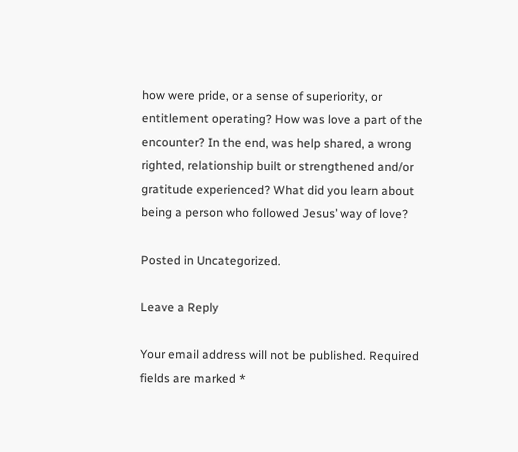how were pride, or a sense of superiority, or entitlement operating? How was love a part of the encounter? In the end, was help shared, a wrong righted, relationship built or strengthened and/or gratitude experienced? What did you learn about being a person who followed Jesus’ way of love?

Posted in Uncategorized.

Leave a Reply

Your email address will not be published. Required fields are marked *